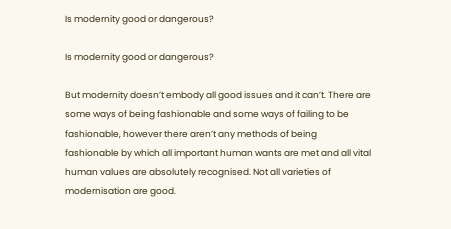Is modernity good or dangerous?

Is modernity good or dangerous?

But modernity doesn’t embody all good issues and it can’t. There are some ways of being fashionable and some ways of failing to be fashionable, however there aren’t any methods of being fashionable by which all important human wants are met and all vital human values are absolutely recognised. Not all varieties of modernisation are good.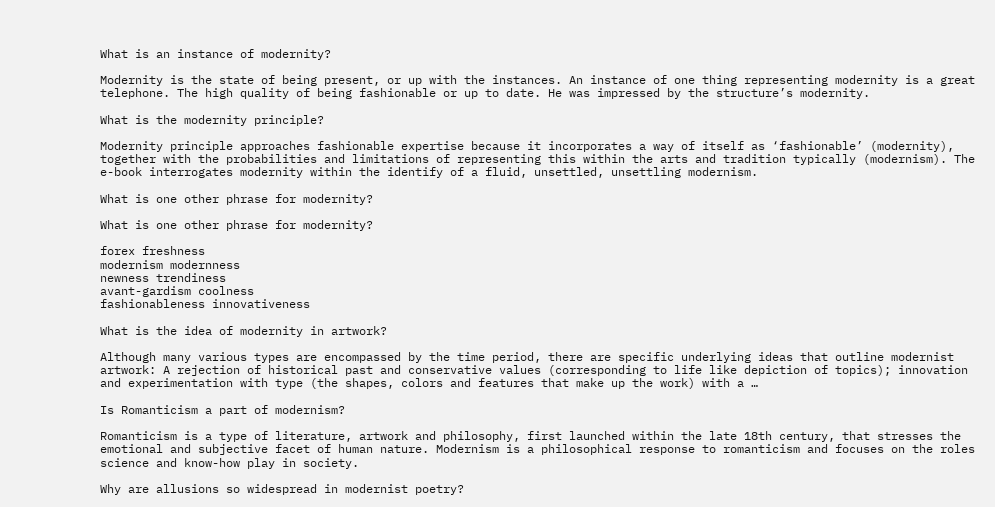What is an instance of modernity?

Modernity is the state of being present, or up with the instances. An instance of one thing representing modernity is a great telephone. The high quality of being fashionable or up to date. He was impressed by the structure’s modernity.

What is the modernity principle?

Modernity principle approaches fashionable expertise because it incorporates a way of itself as ‘fashionable’ (modernity), together with the probabilities and limitations of representing this within the arts and tradition typically (modernism). The e-book interrogates modernity within the identify of a fluid, unsettled, unsettling modernism.

What is one other phrase for modernity?

What is one other phrase for modernity?

forex freshness
modernism modernness
newness trendiness
avant-gardism coolness
fashionableness innovativeness

What is the idea of modernity in artwork?

Although many various types are encompassed by the time period, there are specific underlying ideas that outline modernist artwork: A rejection of historical past and conservative values (corresponding to life like depiction of topics); innovation and experimentation with type (the shapes, colors and features that make up the work) with a …

Is Romanticism a part of modernism?

Romanticism is a type of literature, artwork and philosophy, first launched within the late 18th century, that stresses the emotional and subjective facet of human nature. Modernism is a philosophical response to romanticism and focuses on the roles science and know-how play in society.

Why are allusions so widespread in modernist poetry?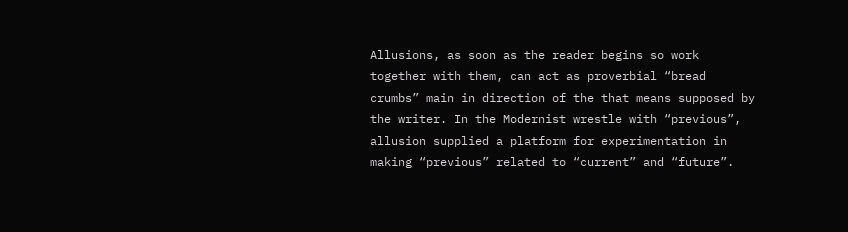Allusions, as soon as the reader begins so work together with them, can act as proverbial “bread crumbs” main in direction of the that means supposed by the writer. In the Modernist wrestle with “previous”, allusion supplied a platform for experimentation in making “previous” related to “current” and “future”.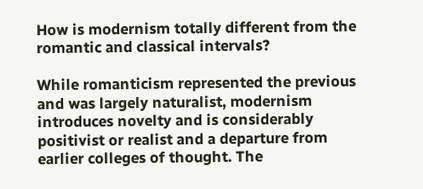How is modernism totally different from the romantic and classical intervals?

While romanticism represented the previous and was largely naturalist, modernism introduces novelty and is considerably positivist or realist and a departure from earlier colleges of thought. The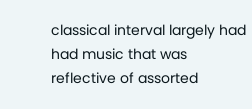classical interval largely had had music that was reflective of assorted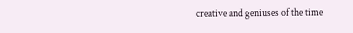creative and geniuses of the time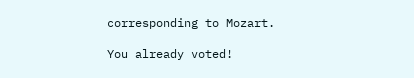corresponding to Mozart.

You already voted!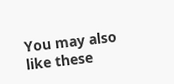You may also like these